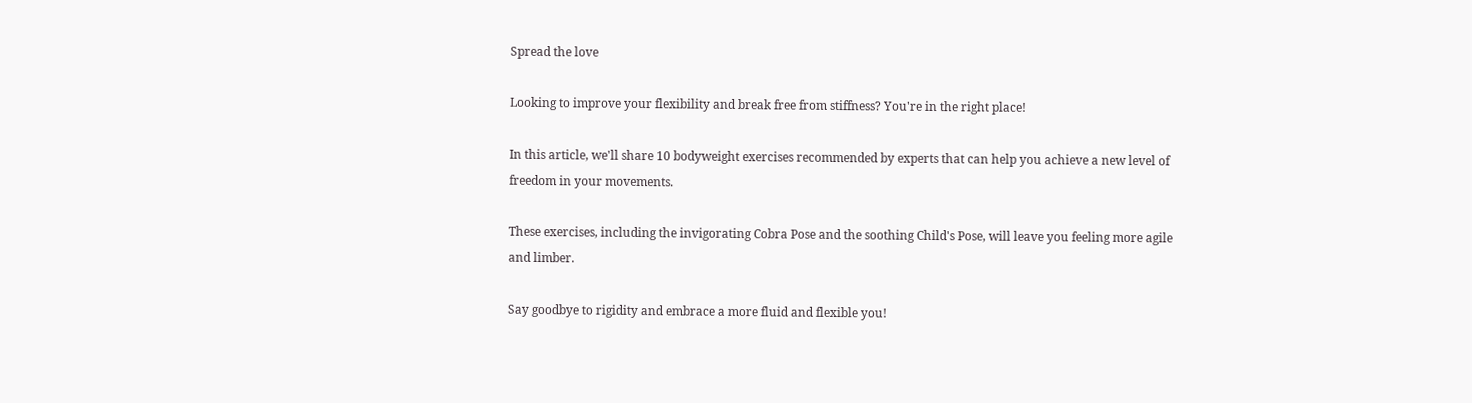Spread the love

Looking to improve your flexibility and break free from stiffness? You're in the right place!

In this article, we'll share 10 bodyweight exercises recommended by experts that can help you achieve a new level of freedom in your movements.

These exercises, including the invigorating Cobra Pose and the soothing Child's Pose, will leave you feeling more agile and limber.

Say goodbye to rigidity and embrace a more fluid and flexible you!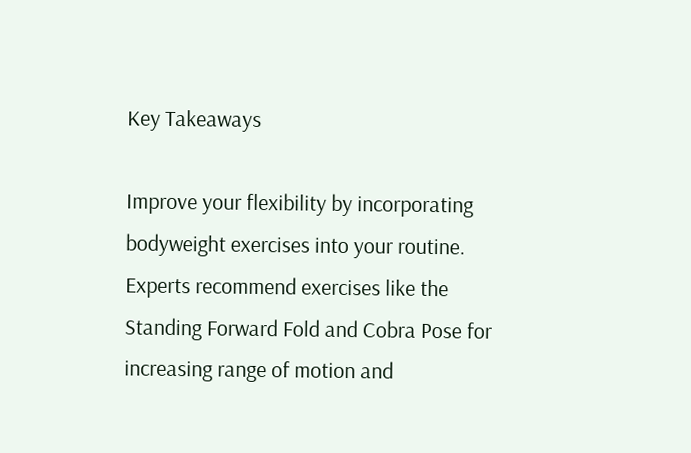Key Takeaways

Improve your flexibility by incorporating bodyweight exercises into your routine. Experts recommend exercises like the Standing Forward Fold and Cobra Pose for increasing range of motion and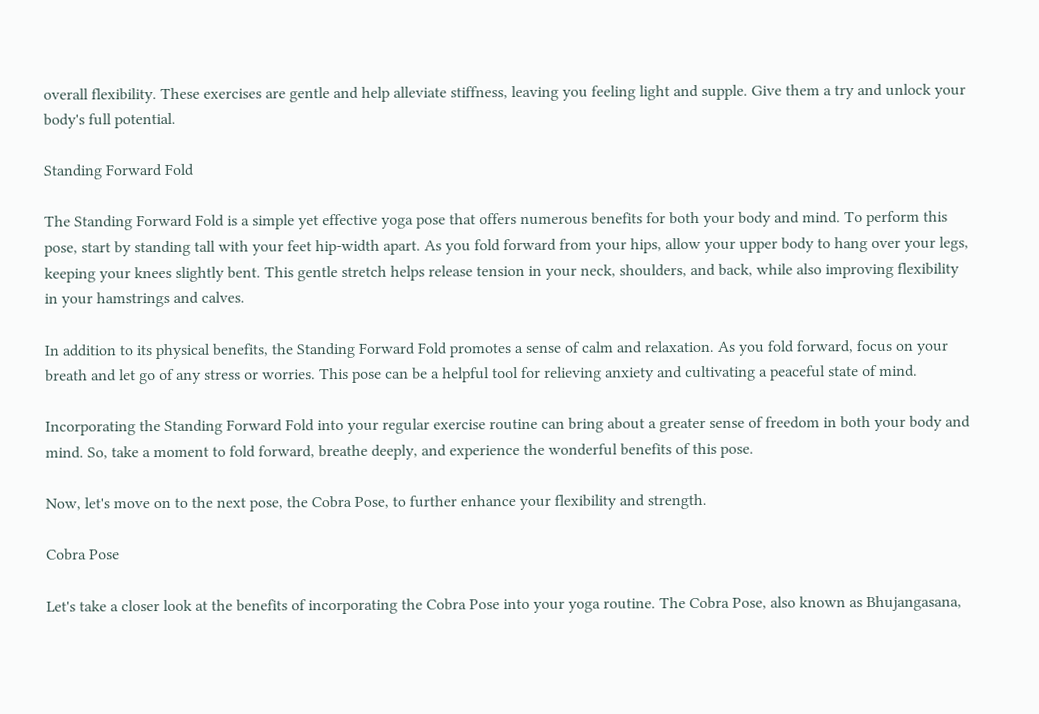overall flexibility. These exercises are gentle and help alleviate stiffness, leaving you feeling light and supple. Give them a try and unlock your body's full potential.

Standing Forward Fold

The Standing Forward Fold is a simple yet effective yoga pose that offers numerous benefits for both your body and mind. To perform this pose, start by standing tall with your feet hip-width apart. As you fold forward from your hips, allow your upper body to hang over your legs, keeping your knees slightly bent. This gentle stretch helps release tension in your neck, shoulders, and back, while also improving flexibility in your hamstrings and calves.

In addition to its physical benefits, the Standing Forward Fold promotes a sense of calm and relaxation. As you fold forward, focus on your breath and let go of any stress or worries. This pose can be a helpful tool for relieving anxiety and cultivating a peaceful state of mind.

Incorporating the Standing Forward Fold into your regular exercise routine can bring about a greater sense of freedom in both your body and mind. So, take a moment to fold forward, breathe deeply, and experience the wonderful benefits of this pose.

Now, let's move on to the next pose, the Cobra Pose, to further enhance your flexibility and strength.

Cobra Pose

Let's take a closer look at the benefits of incorporating the Cobra Pose into your yoga routine. The Cobra Pose, also known as Bhujangasana,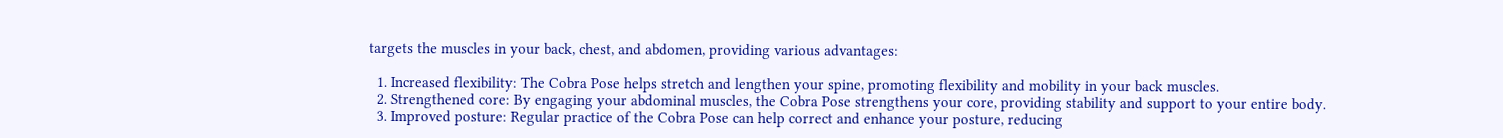targets the muscles in your back, chest, and abdomen, providing various advantages:

  1. Increased flexibility: The Cobra Pose helps stretch and lengthen your spine, promoting flexibility and mobility in your back muscles.
  2. Strengthened core: By engaging your abdominal muscles, the Cobra Pose strengthens your core, providing stability and support to your entire body.
  3. Improved posture: Regular practice of the Cobra Pose can help correct and enhance your posture, reducing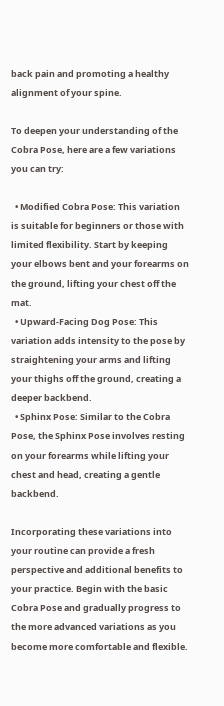back pain and promoting a healthy alignment of your spine.

To deepen your understanding of the Cobra Pose, here are a few variations you can try:

  • Modified Cobra Pose: This variation is suitable for beginners or those with limited flexibility. Start by keeping your elbows bent and your forearms on the ground, lifting your chest off the mat.
  • Upward-Facing Dog Pose: This variation adds intensity to the pose by straightening your arms and lifting your thighs off the ground, creating a deeper backbend.
  • Sphinx Pose: Similar to the Cobra Pose, the Sphinx Pose involves resting on your forearms while lifting your chest and head, creating a gentle backbend.

Incorporating these variations into your routine can provide a fresh perspective and additional benefits to your practice. Begin with the basic Cobra Pose and gradually progress to the more advanced variations as you become more comfortable and flexible.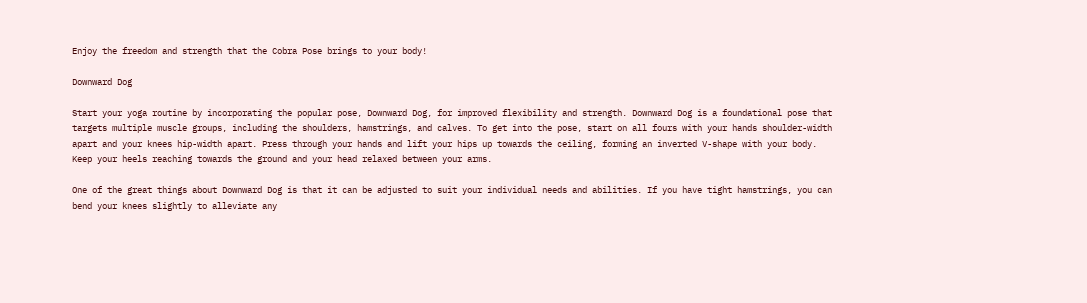Enjoy the freedom and strength that the Cobra Pose brings to your body!

Downward Dog

Start your yoga routine by incorporating the popular pose, Downward Dog, for improved flexibility and strength. Downward Dog is a foundational pose that targets multiple muscle groups, including the shoulders, hamstrings, and calves. To get into the pose, start on all fours with your hands shoulder-width apart and your knees hip-width apart. Press through your hands and lift your hips up towards the ceiling, forming an inverted V-shape with your body. Keep your heels reaching towards the ground and your head relaxed between your arms.

One of the great things about Downward Dog is that it can be adjusted to suit your individual needs and abilities. If you have tight hamstrings, you can bend your knees slightly to alleviate any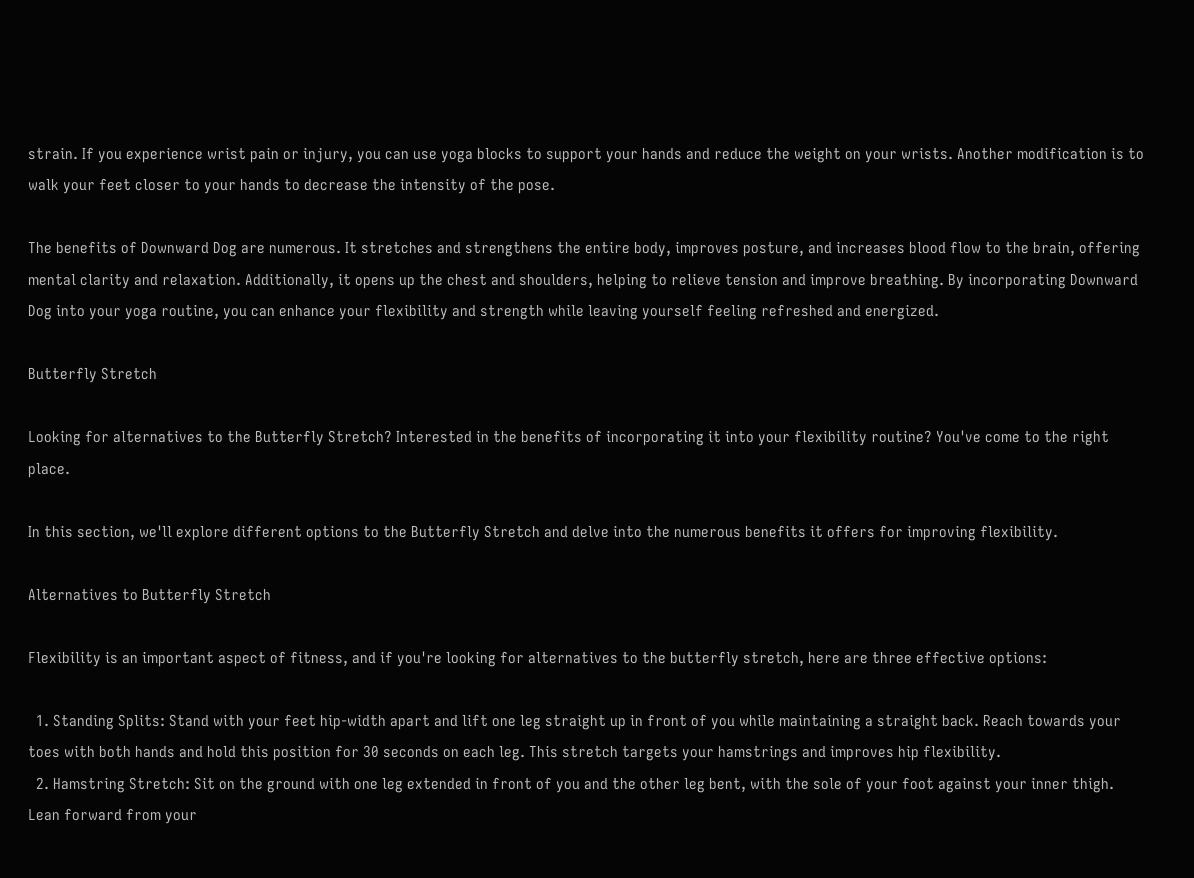strain. If you experience wrist pain or injury, you can use yoga blocks to support your hands and reduce the weight on your wrists. Another modification is to walk your feet closer to your hands to decrease the intensity of the pose.

The benefits of Downward Dog are numerous. It stretches and strengthens the entire body, improves posture, and increases blood flow to the brain, offering mental clarity and relaxation. Additionally, it opens up the chest and shoulders, helping to relieve tension and improve breathing. By incorporating Downward Dog into your yoga routine, you can enhance your flexibility and strength while leaving yourself feeling refreshed and energized.

Butterfly Stretch

Looking for alternatives to the Butterfly Stretch? Interested in the benefits of incorporating it into your flexibility routine? You've come to the right place.

In this section, we'll explore different options to the Butterfly Stretch and delve into the numerous benefits it offers for improving flexibility.

Alternatives to Butterfly Stretch

Flexibility is an important aspect of fitness, and if you're looking for alternatives to the butterfly stretch, here are three effective options:

  1. Standing Splits: Stand with your feet hip-width apart and lift one leg straight up in front of you while maintaining a straight back. Reach towards your toes with both hands and hold this position for 30 seconds on each leg. This stretch targets your hamstrings and improves hip flexibility.
  2. Hamstring Stretch: Sit on the ground with one leg extended in front of you and the other leg bent, with the sole of your foot against your inner thigh. Lean forward from your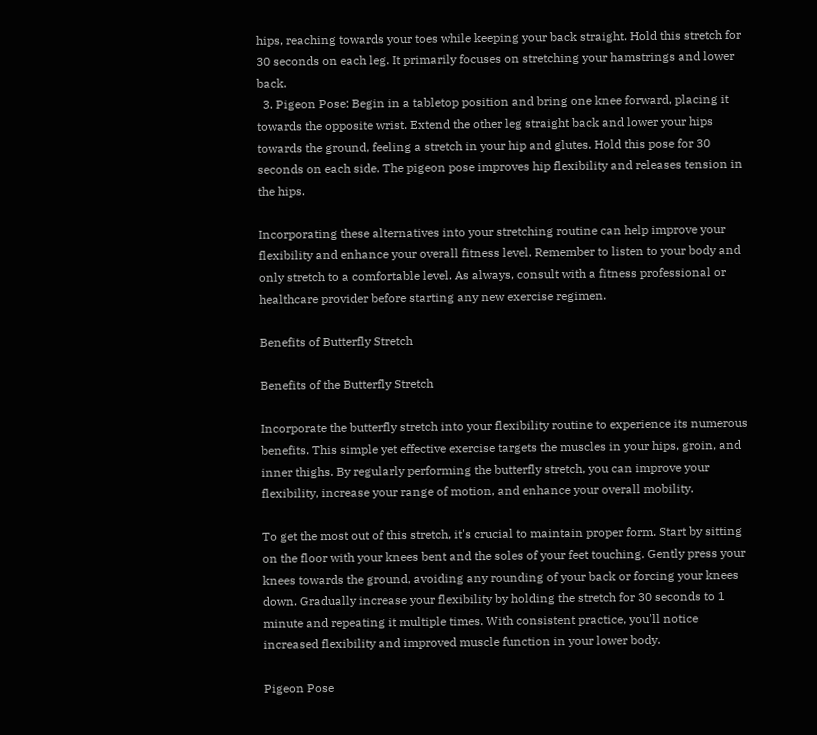hips, reaching towards your toes while keeping your back straight. Hold this stretch for 30 seconds on each leg. It primarily focuses on stretching your hamstrings and lower back.
  3. Pigeon Pose: Begin in a tabletop position and bring one knee forward, placing it towards the opposite wrist. Extend the other leg straight back and lower your hips towards the ground, feeling a stretch in your hip and glutes. Hold this pose for 30 seconds on each side. The pigeon pose improves hip flexibility and releases tension in the hips.

Incorporating these alternatives into your stretching routine can help improve your flexibility and enhance your overall fitness level. Remember to listen to your body and only stretch to a comfortable level. As always, consult with a fitness professional or healthcare provider before starting any new exercise regimen.

Benefits of Butterfly Stretch

Benefits of the Butterfly Stretch

Incorporate the butterfly stretch into your flexibility routine to experience its numerous benefits. This simple yet effective exercise targets the muscles in your hips, groin, and inner thighs. By regularly performing the butterfly stretch, you can improve your flexibility, increase your range of motion, and enhance your overall mobility.

To get the most out of this stretch, it's crucial to maintain proper form. Start by sitting on the floor with your knees bent and the soles of your feet touching. Gently press your knees towards the ground, avoiding any rounding of your back or forcing your knees down. Gradually increase your flexibility by holding the stretch for 30 seconds to 1 minute and repeating it multiple times. With consistent practice, you'll notice increased flexibility and improved muscle function in your lower body.

Pigeon Pose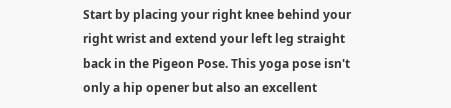Start by placing your right knee behind your right wrist and extend your left leg straight back in the Pigeon Pose. This yoga pose isn't only a hip opener but also an excellent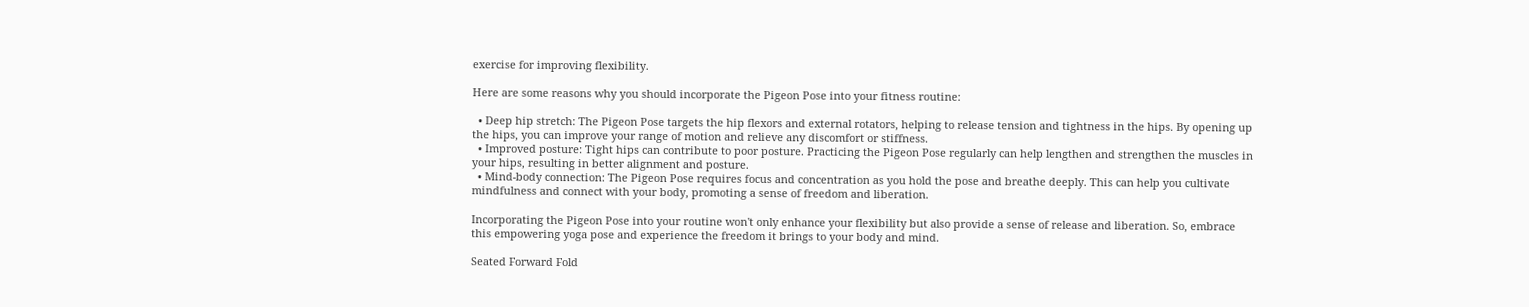exercise for improving flexibility.

Here are some reasons why you should incorporate the Pigeon Pose into your fitness routine:

  • Deep hip stretch: The Pigeon Pose targets the hip flexors and external rotators, helping to release tension and tightness in the hips. By opening up the hips, you can improve your range of motion and relieve any discomfort or stiffness.
  • Improved posture: Tight hips can contribute to poor posture. Practicing the Pigeon Pose regularly can help lengthen and strengthen the muscles in your hips, resulting in better alignment and posture.
  • Mind-body connection: The Pigeon Pose requires focus and concentration as you hold the pose and breathe deeply. This can help you cultivate mindfulness and connect with your body, promoting a sense of freedom and liberation.

Incorporating the Pigeon Pose into your routine won't only enhance your flexibility but also provide a sense of release and liberation. So, embrace this empowering yoga pose and experience the freedom it brings to your body and mind.

Seated Forward Fold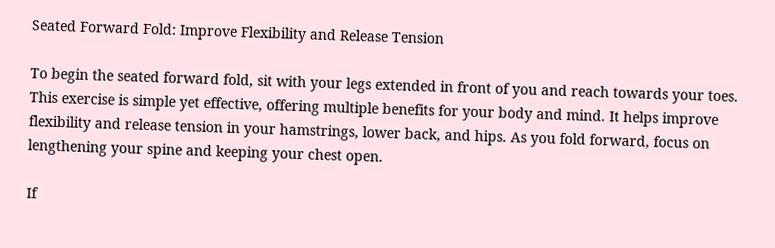Seated Forward Fold: Improve Flexibility and Release Tension

To begin the seated forward fold, sit with your legs extended in front of you and reach towards your toes. This exercise is simple yet effective, offering multiple benefits for your body and mind. It helps improve flexibility and release tension in your hamstrings, lower back, and hips. As you fold forward, focus on lengthening your spine and keeping your chest open.

If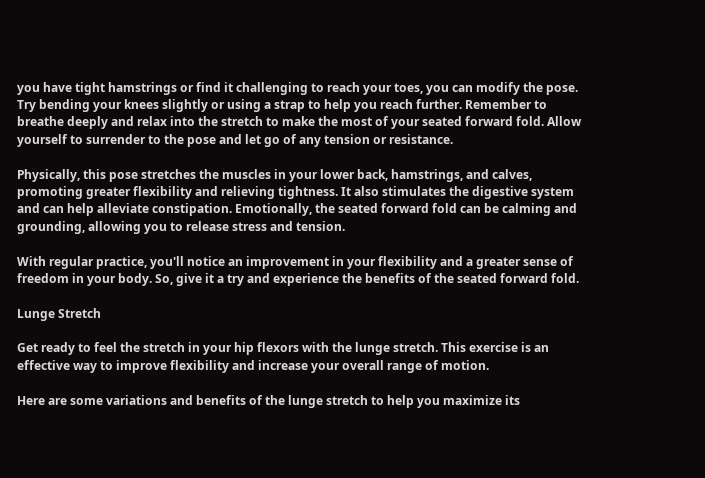you have tight hamstrings or find it challenging to reach your toes, you can modify the pose. Try bending your knees slightly or using a strap to help you reach further. Remember to breathe deeply and relax into the stretch to make the most of your seated forward fold. Allow yourself to surrender to the pose and let go of any tension or resistance.

Physically, this pose stretches the muscles in your lower back, hamstrings, and calves, promoting greater flexibility and relieving tightness. It also stimulates the digestive system and can help alleviate constipation. Emotionally, the seated forward fold can be calming and grounding, allowing you to release stress and tension.

With regular practice, you'll notice an improvement in your flexibility and a greater sense of freedom in your body. So, give it a try and experience the benefits of the seated forward fold.

Lunge Stretch

Get ready to feel the stretch in your hip flexors with the lunge stretch. This exercise is an effective way to improve flexibility and increase your overall range of motion.

Here are some variations and benefits of the lunge stretch to help you maximize its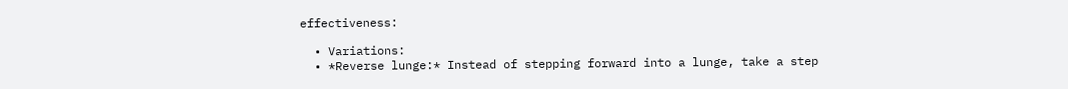effectiveness:

  • Variations:
  • *Reverse lunge:* Instead of stepping forward into a lunge, take a step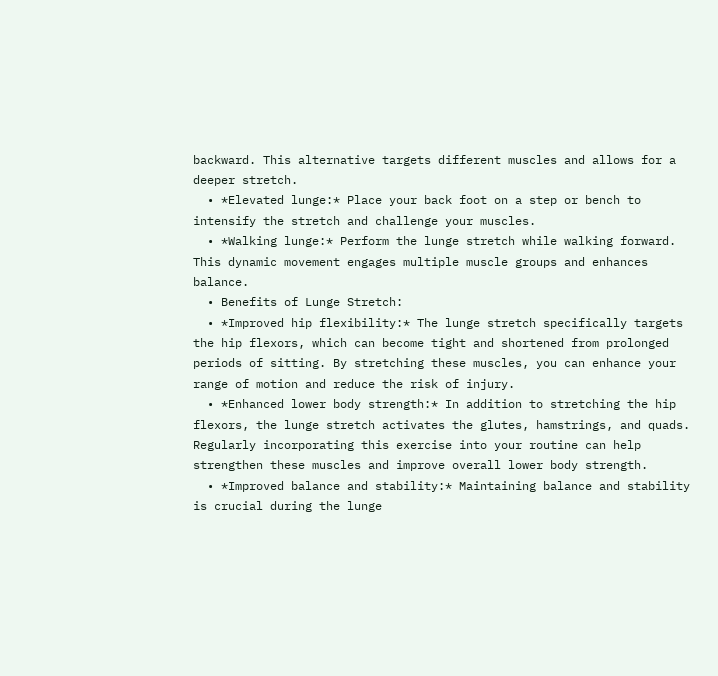backward. This alternative targets different muscles and allows for a deeper stretch.
  • *Elevated lunge:* Place your back foot on a step or bench to intensify the stretch and challenge your muscles.
  • *Walking lunge:* Perform the lunge stretch while walking forward. This dynamic movement engages multiple muscle groups and enhances balance.
  • Benefits of Lunge Stretch:
  • *Improved hip flexibility:* The lunge stretch specifically targets the hip flexors, which can become tight and shortened from prolonged periods of sitting. By stretching these muscles, you can enhance your range of motion and reduce the risk of injury.
  • *Enhanced lower body strength:* In addition to stretching the hip flexors, the lunge stretch activates the glutes, hamstrings, and quads. Regularly incorporating this exercise into your routine can help strengthen these muscles and improve overall lower body strength.
  • *Improved balance and stability:* Maintaining balance and stability is crucial during the lunge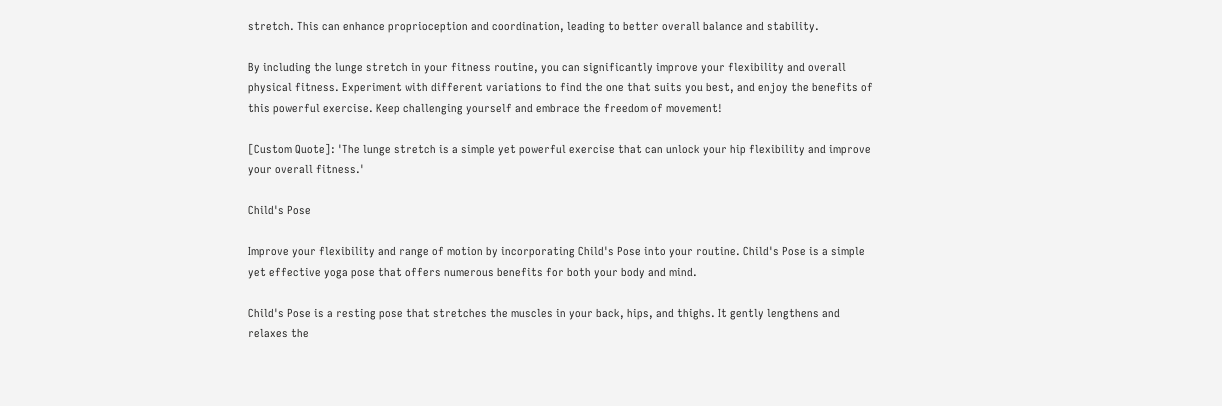stretch. This can enhance proprioception and coordination, leading to better overall balance and stability.

By including the lunge stretch in your fitness routine, you can significantly improve your flexibility and overall physical fitness. Experiment with different variations to find the one that suits you best, and enjoy the benefits of this powerful exercise. Keep challenging yourself and embrace the freedom of movement!

[Custom Quote]: 'The lunge stretch is a simple yet powerful exercise that can unlock your hip flexibility and improve your overall fitness.'

Child's Pose

Improve your flexibility and range of motion by incorporating Child's Pose into your routine. Child's Pose is a simple yet effective yoga pose that offers numerous benefits for both your body and mind.

Child's Pose is a resting pose that stretches the muscles in your back, hips, and thighs. It gently lengthens and relaxes the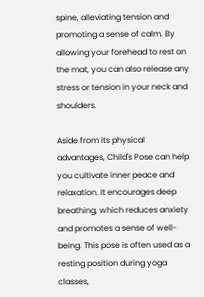spine, alleviating tension and promoting a sense of calm. By allowing your forehead to rest on the mat, you can also release any stress or tension in your neck and shoulders.

Aside from its physical advantages, Child's Pose can help you cultivate inner peace and relaxation. It encourages deep breathing, which reduces anxiety and promotes a sense of well-being. This pose is often used as a resting position during yoga classes,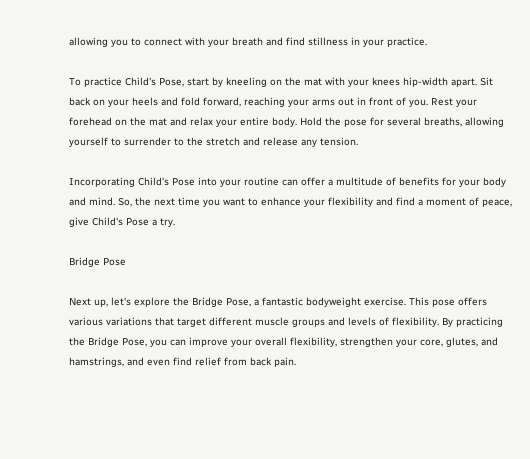allowing you to connect with your breath and find stillness in your practice.

To practice Child's Pose, start by kneeling on the mat with your knees hip-width apart. Sit back on your heels and fold forward, reaching your arms out in front of you. Rest your forehead on the mat and relax your entire body. Hold the pose for several breaths, allowing yourself to surrender to the stretch and release any tension.

Incorporating Child's Pose into your routine can offer a multitude of benefits for your body and mind. So, the next time you want to enhance your flexibility and find a moment of peace, give Child's Pose a try.

Bridge Pose

Next up, let's explore the Bridge Pose, a fantastic bodyweight exercise. This pose offers various variations that target different muscle groups and levels of flexibility. By practicing the Bridge Pose, you can improve your overall flexibility, strengthen your core, glutes, and hamstrings, and even find relief from back pain.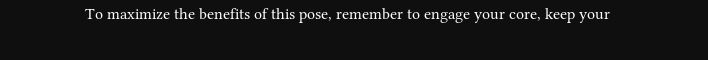To maximize the benefits of this pose, remember to engage your core, keep your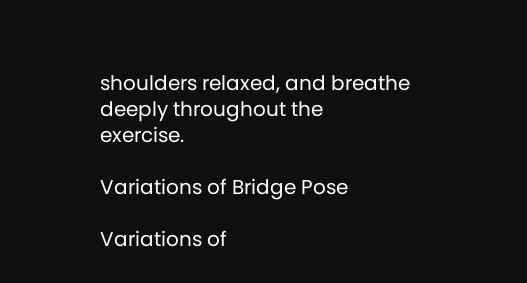shoulders relaxed, and breathe deeply throughout the exercise.

Variations of Bridge Pose

Variations of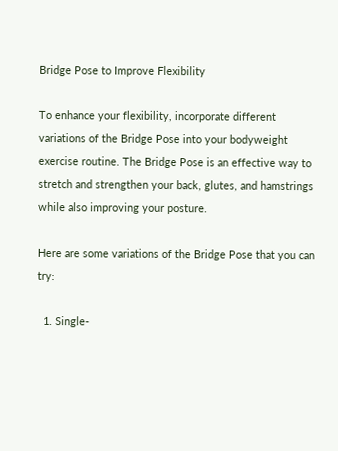Bridge Pose to Improve Flexibility

To enhance your flexibility, incorporate different variations of the Bridge Pose into your bodyweight exercise routine. The Bridge Pose is an effective way to stretch and strengthen your back, glutes, and hamstrings while also improving your posture.

Here are some variations of the Bridge Pose that you can try:

  1. Single-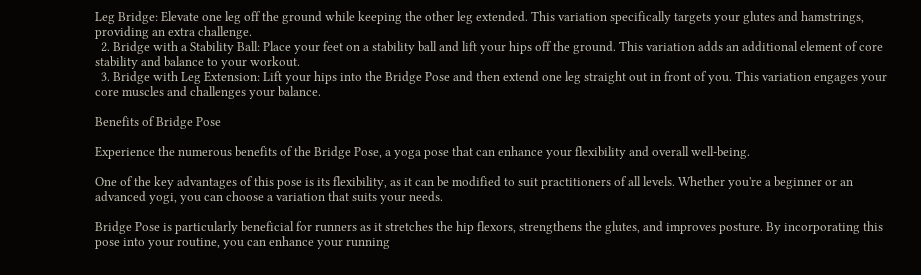Leg Bridge: Elevate one leg off the ground while keeping the other leg extended. This variation specifically targets your glutes and hamstrings, providing an extra challenge.
  2. Bridge with a Stability Ball: Place your feet on a stability ball and lift your hips off the ground. This variation adds an additional element of core stability and balance to your workout.
  3. Bridge with Leg Extension: Lift your hips into the Bridge Pose and then extend one leg straight out in front of you. This variation engages your core muscles and challenges your balance.

Benefits of Bridge Pose

Experience the numerous benefits of the Bridge Pose, a yoga pose that can enhance your flexibility and overall well-being.

One of the key advantages of this pose is its flexibility, as it can be modified to suit practitioners of all levels. Whether you're a beginner or an advanced yogi, you can choose a variation that suits your needs.

Bridge Pose is particularly beneficial for runners as it stretches the hip flexors, strengthens the glutes, and improves posture. By incorporating this pose into your routine, you can enhance your running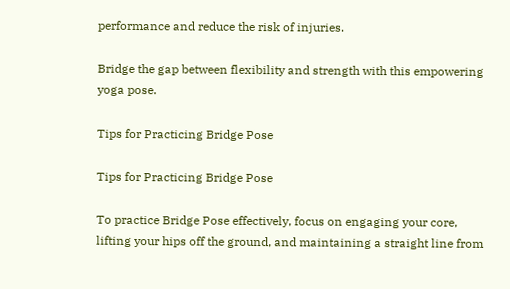performance and reduce the risk of injuries.

Bridge the gap between flexibility and strength with this empowering yoga pose.

Tips for Practicing Bridge Pose

Tips for Practicing Bridge Pose

To practice Bridge Pose effectively, focus on engaging your core, lifting your hips off the ground, and maintaining a straight line from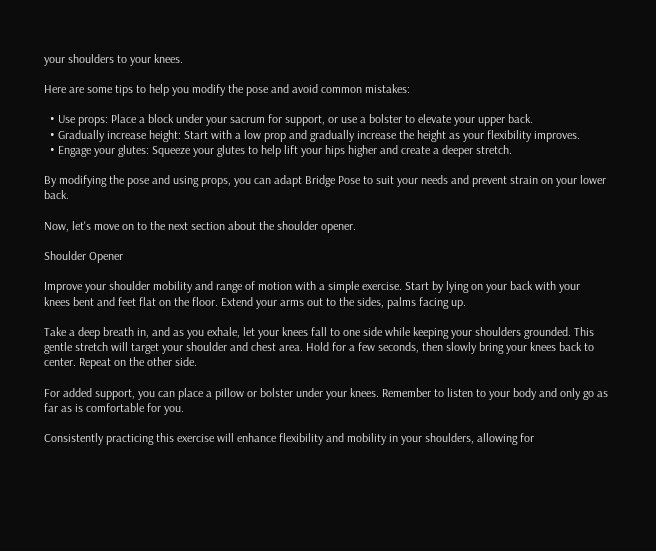your shoulders to your knees.

Here are some tips to help you modify the pose and avoid common mistakes:

  • Use props: Place a block under your sacrum for support, or use a bolster to elevate your upper back.
  • Gradually increase height: Start with a low prop and gradually increase the height as your flexibility improves.
  • Engage your glutes: Squeeze your glutes to help lift your hips higher and create a deeper stretch.

By modifying the pose and using props, you can adapt Bridge Pose to suit your needs and prevent strain on your lower back.

Now, let's move on to the next section about the shoulder opener.

Shoulder Opener

Improve your shoulder mobility and range of motion with a simple exercise. Start by lying on your back with your knees bent and feet flat on the floor. Extend your arms out to the sides, palms facing up.

Take a deep breath in, and as you exhale, let your knees fall to one side while keeping your shoulders grounded. This gentle stretch will target your shoulder and chest area. Hold for a few seconds, then slowly bring your knees back to center. Repeat on the other side.

For added support, you can place a pillow or bolster under your knees. Remember to listen to your body and only go as far as is comfortable for you.

Consistently practicing this exercise will enhance flexibility and mobility in your shoulders, allowing for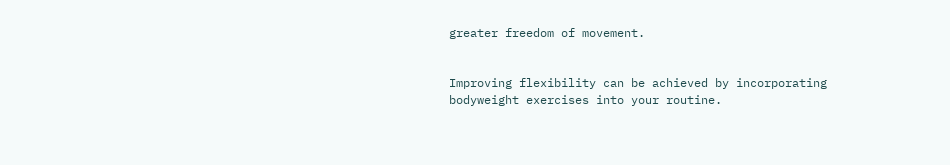greater freedom of movement.


Improving flexibility can be achieved by incorporating bodyweight exercises into your routine.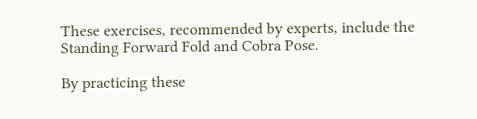These exercises, recommended by experts, include the Standing Forward Fold and Cobra Pose.

By practicing these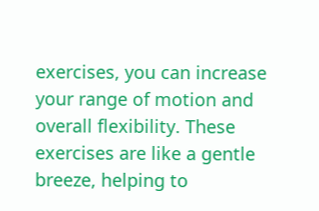exercises, you can increase your range of motion and overall flexibility. These exercises are like a gentle breeze, helping to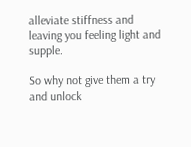alleviate stiffness and leaving you feeling light and supple.

So why not give them a try and unlock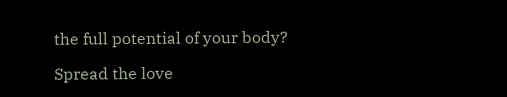the full potential of your body?

Spread the love